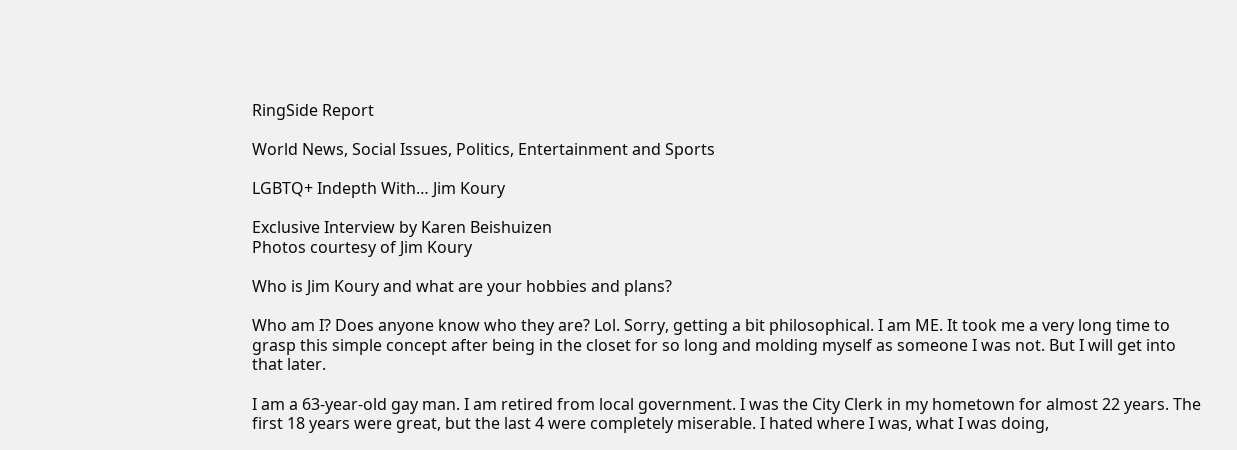RingSide Report

World News, Social Issues, Politics, Entertainment and Sports

LGBTQ+ Indepth With… Jim Koury

Exclusive Interview by Karen Beishuizen
Photos courtesy of Jim Koury

Who is Jim Koury and what are your hobbies and plans?

Who am I? Does anyone know who they are? Lol. Sorry, getting a bit philosophical. I am ME. It took me a very long time to grasp this simple concept after being in the closet for so long and molding myself as someone I was not. But I will get into that later.

I am a 63-year-old gay man. I am retired from local government. I was the City Clerk in my hometown for almost 22 years. The first 18 years were great, but the last 4 were completely miserable. I hated where I was, what I was doing,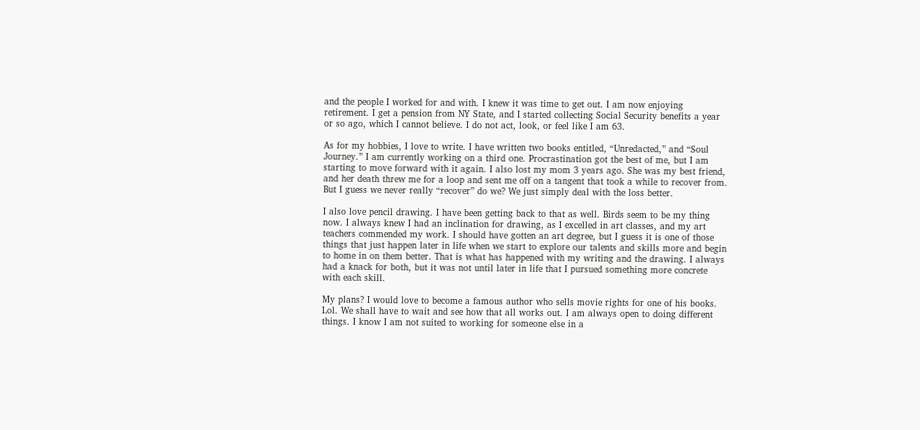and the people I worked for and with. I knew it was time to get out. I am now enjoying retirement. I get a pension from NY State, and I started collecting Social Security benefits a year or so ago, which I cannot believe. I do not act, look, or feel like I am 63.

As for my hobbies, I love to write. I have written two books entitled, “Unredacted,” and “Soul Journey.” I am currently working on a third one. Procrastination got the best of me, but I am starting to move forward with it again. I also lost my mom 3 years ago. She was my best friend, and her death threw me for a loop and sent me off on a tangent that took a while to recover from. But I guess we never really “recover” do we? We just simply deal with the loss better.

I also love pencil drawing. I have been getting back to that as well. Birds seem to be my thing now. I always knew I had an inclination for drawing, as I excelled in art classes, and my art teachers commended my work. I should have gotten an art degree, but I guess it is one of those things that just happen later in life when we start to explore our talents and skills more and begin to home in on them better. That is what has happened with my writing and the drawing. I always had a knack for both, but it was not until later in life that I pursued something more concrete with each skill.

My plans? I would love to become a famous author who sells movie rights for one of his books. Lol. We shall have to wait and see how that all works out. I am always open to doing different things. I know I am not suited to working for someone else in a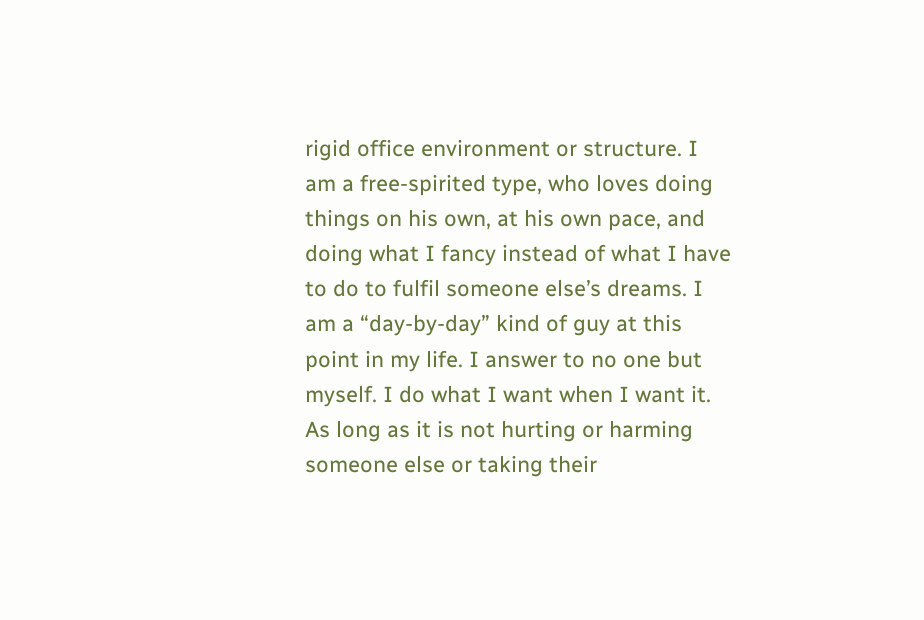rigid office environment or structure. I am a free-spirited type, who loves doing things on his own, at his own pace, and doing what I fancy instead of what I have to do to fulfil someone else’s dreams. I am a “day-by-day” kind of guy at this point in my life. I answer to no one but myself. I do what I want when I want it. As long as it is not hurting or harming someone else or taking their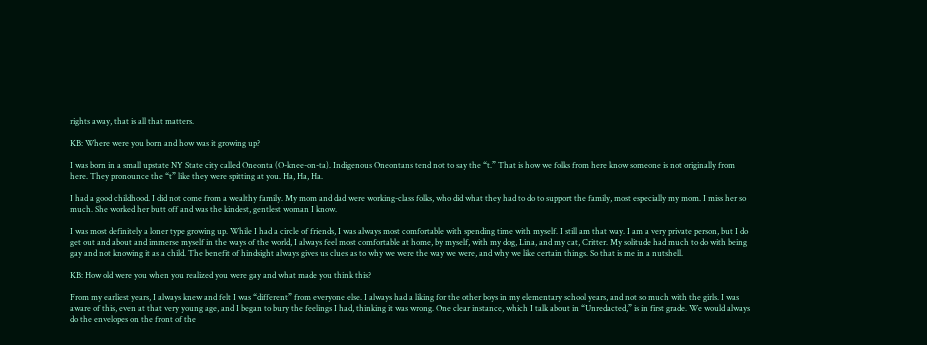rights away, that is all that matters.

KB: Where were you born and how was it growing up?

I was born in a small upstate NY State city called Oneonta (O-knee-on-ta). Indigenous Oneontans tend not to say the “t.” That is how we folks from here know someone is not originally from here. They pronounce the “t” like they were spitting at you. Ha, Ha, Ha.

I had a good childhood. I did not come from a wealthy family. My mom and dad were working-class folks, who did what they had to do to support the family, most especially my mom. I miss her so much. She worked her butt off and was the kindest, gentlest woman I know.

I was most definitely a loner type growing up. While I had a circle of friends, I was always most comfortable with spending time with myself. I still am that way. I am a very private person, but I do get out and about and immerse myself in the ways of the world, I always feel most comfortable at home, by myself, with my dog, Lina, and my cat, Critter. My solitude had much to do with being gay and not knowing it as a child. The benefit of hindsight always gives us clues as to why we were the way we were, and why we like certain things. So that is me in a nutshell.

KB: How old were you when you realized you were gay and what made you think this?

From my earliest years, I always knew and felt I was “different” from everyone else. I always had a liking for the other boys in my elementary school years, and not so much with the girls. I was aware of this, even at that very young age, and I began to bury the feelings I had, thinking it was wrong. One clear instance, which I talk about in “Unredacted,” is in first grade. We would always do the envelopes on the front of the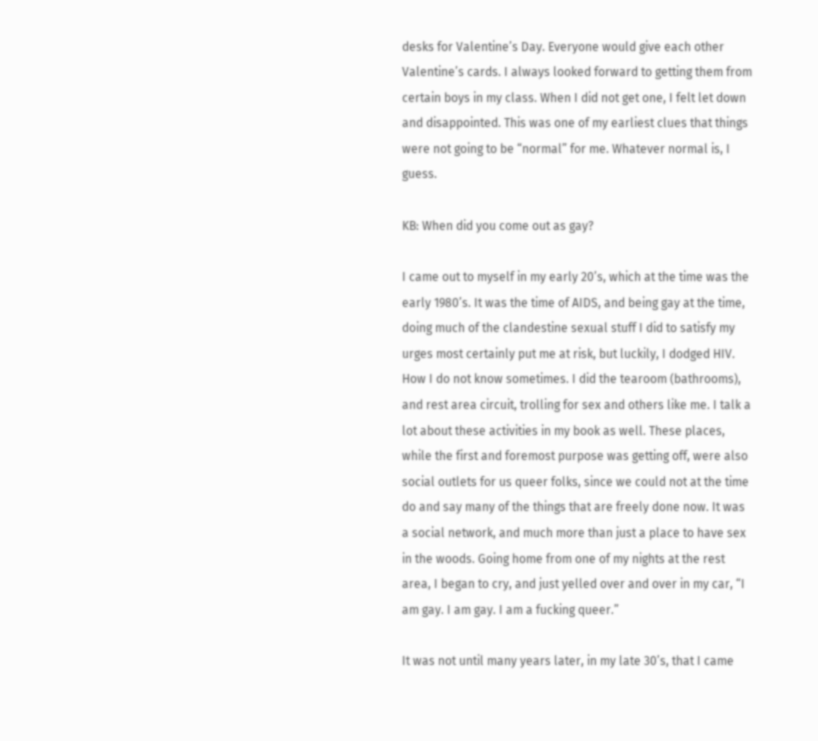desks for Valentine’s Day. Everyone would give each other Valentine’s cards. I always looked forward to getting them from certain boys in my class. When I did not get one, I felt let down and disappointed. This was one of my earliest clues that things were not going to be “normal” for me. Whatever normal is, I guess.

KB: When did you come out as gay?

I came out to myself in my early 20’s, which at the time was the early 1980’s. It was the time of AIDS, and being gay at the time, doing much of the clandestine sexual stuff I did to satisfy my urges most certainly put me at risk, but luckily, I dodged HIV. How I do not know sometimes. I did the tearoom (bathrooms), and rest area circuit, trolling for sex and others like me. I talk a lot about these activities in my book as well. These places, while the first and foremost purpose was getting off, were also social outlets for us queer folks, since we could not at the time do and say many of the things that are freely done now. It was a social network, and much more than just a place to have sex in the woods. Going home from one of my nights at the rest area, I began to cry, and just yelled over and over in my car, “I am gay. I am gay. I am a fucking queer.”

It was not until many years later, in my late 30’s, that I came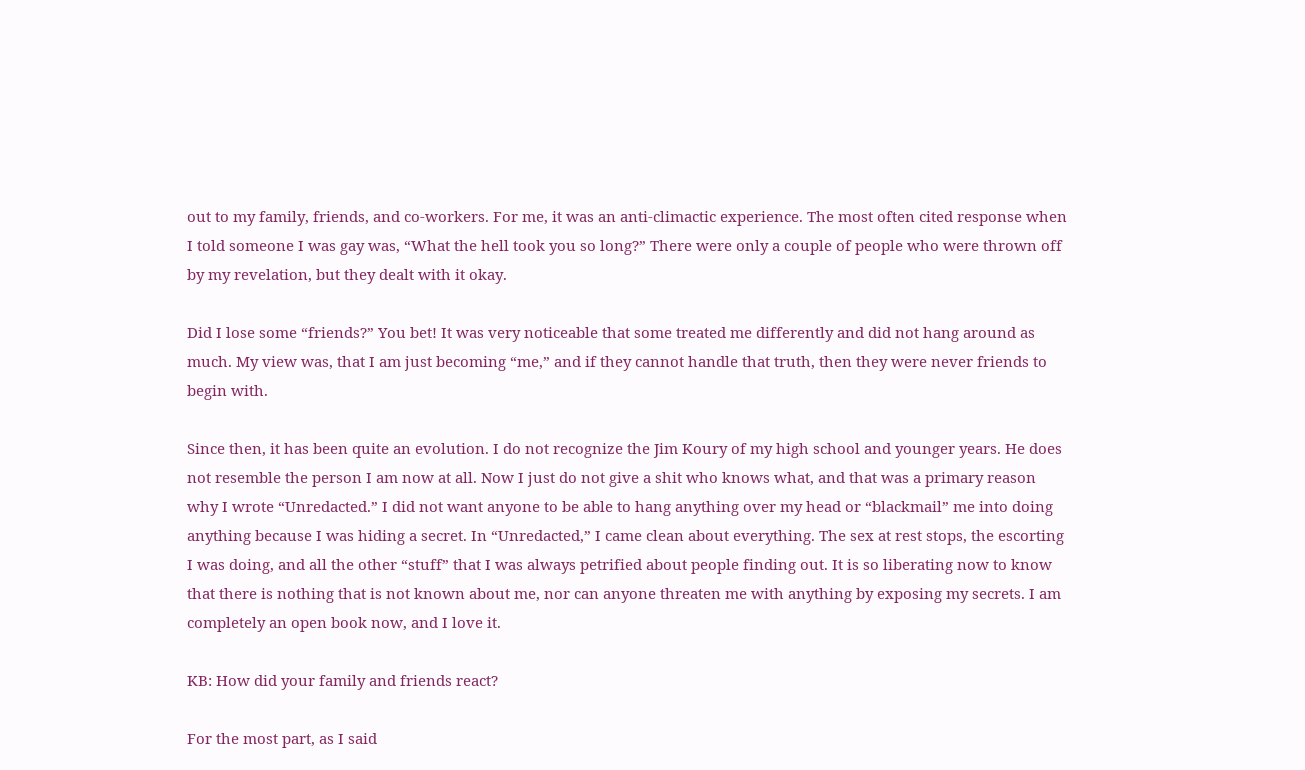out to my family, friends, and co-workers. For me, it was an anti-climactic experience. The most often cited response when I told someone I was gay was, “What the hell took you so long?” There were only a couple of people who were thrown off by my revelation, but they dealt with it okay.

Did I lose some “friends?” You bet! It was very noticeable that some treated me differently and did not hang around as much. My view was, that I am just becoming “me,” and if they cannot handle that truth, then they were never friends to begin with.

Since then, it has been quite an evolution. I do not recognize the Jim Koury of my high school and younger years. He does not resemble the person I am now at all. Now I just do not give a shit who knows what, and that was a primary reason why I wrote “Unredacted.” I did not want anyone to be able to hang anything over my head or “blackmail” me into doing anything because I was hiding a secret. In “Unredacted,” I came clean about everything. The sex at rest stops, the escorting I was doing, and all the other “stuff” that I was always petrified about people finding out. It is so liberating now to know that there is nothing that is not known about me, nor can anyone threaten me with anything by exposing my secrets. I am completely an open book now, and I love it.

KB: How did your family and friends react?

For the most part, as I said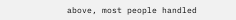above, most people handled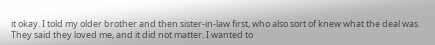it okay. I told my older brother and then sister-in-law first, who also sort of knew what the deal was. They said they loved me, and it did not matter. I wanted to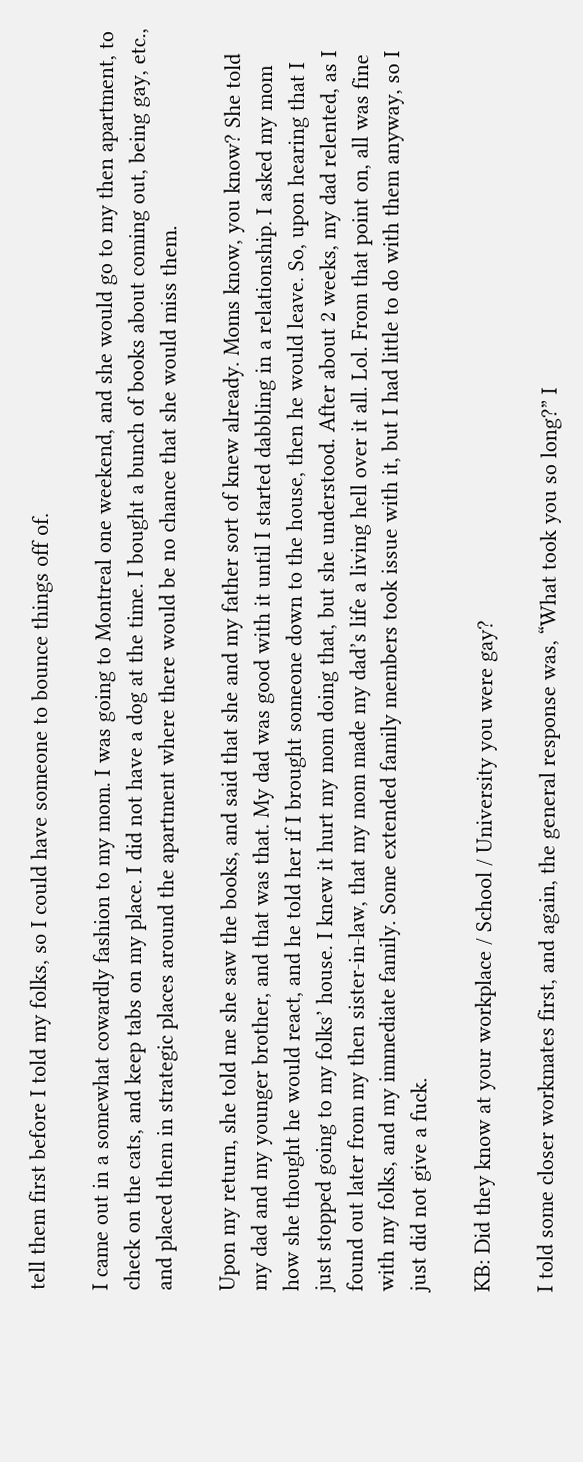tell them first before I told my folks, so I could have someone to bounce things off of.

I came out in a somewhat cowardly fashion to my mom. I was going to Montreal one weekend, and she would go to my then apartment, to check on the cats, and keep tabs on my place. I did not have a dog at the time. I bought a bunch of books about coming out, being gay, etc., and placed them in strategic places around the apartment where there would be no chance that she would miss them.

Upon my return, she told me she saw the books, and said that she and my father sort of knew already. Moms know, you know? She told my dad and my younger brother, and that was that. My dad was good with it until I started dabbling in a relationship. I asked my mom how she thought he would react, and he told her if I brought someone down to the house, then he would leave. So, upon hearing that I just stopped going to my folks’ house. I knew it hurt my mom doing that, but she understood. After about 2 weeks, my dad relented, as I found out later from my then sister-in-law, that my mom made my dad’s life a living hell over it all. Lol. From that point on, all was fine with my folks, and my immediate family. Some extended family members took issue with it, but I had little to do with them anyway, so I just did not give a fuck.

KB: Did they know at your workplace / School / University you were gay?

I told some closer workmates first, and again, the general response was, “What took you so long?” I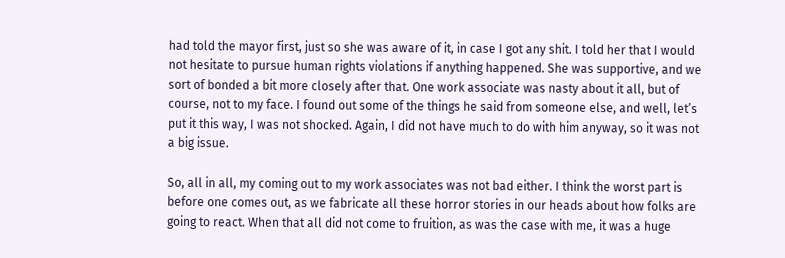had told the mayor first, just so she was aware of it, in case I got any shit. I told her that I would not hesitate to pursue human rights violations if anything happened. She was supportive, and we sort of bonded a bit more closely after that. One work associate was nasty about it all, but of course, not to my face. I found out some of the things he said from someone else, and well, let’s put it this way, I was not shocked. Again, I did not have much to do with him anyway, so it was not a big issue.

So, all in all, my coming out to my work associates was not bad either. I think the worst part is before one comes out, as we fabricate all these horror stories in our heads about how folks are going to react. When that all did not come to fruition, as was the case with me, it was a huge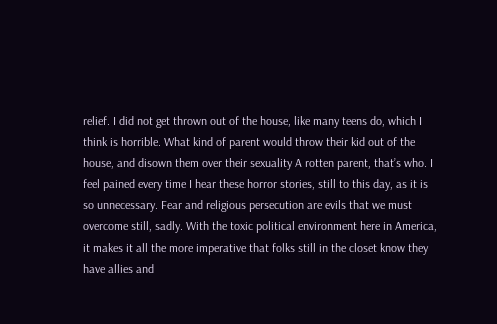relief. I did not get thrown out of the house, like many teens do, which I think is horrible. What kind of parent would throw their kid out of the house, and disown them over their sexuality A rotten parent, that’s who. I feel pained every time I hear these horror stories, still to this day, as it is so unnecessary. Fear and religious persecution are evils that we must overcome still, sadly. With the toxic political environment here in America, it makes it all the more imperative that folks still in the closet know they have allies and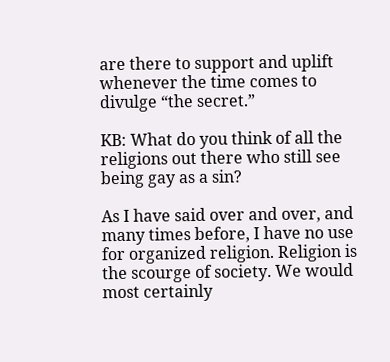are there to support and uplift whenever the time comes to divulge “the secret.”

KB: What do you think of all the religions out there who still see being gay as a sin?

As I have said over and over, and many times before, I have no use for organized religion. Religion is the scourge of society. We would most certainly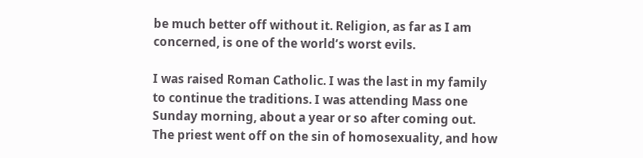be much better off without it. Religion, as far as I am concerned, is one of the world’s worst evils.

I was raised Roman Catholic. I was the last in my family to continue the traditions. I was attending Mass one Sunday morning, about a year or so after coming out. The priest went off on the sin of homosexuality, and how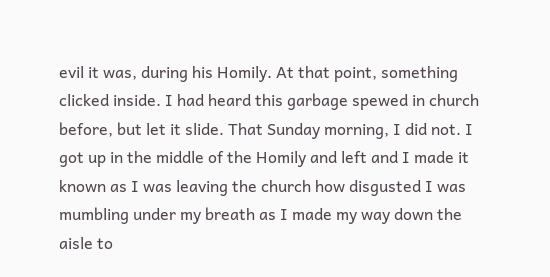evil it was, during his Homily. At that point, something clicked inside. I had heard this garbage spewed in church before, but let it slide. That Sunday morning, I did not. I got up in the middle of the Homily and left and I made it known as I was leaving the church how disgusted I was mumbling under my breath as I made my way down the aisle to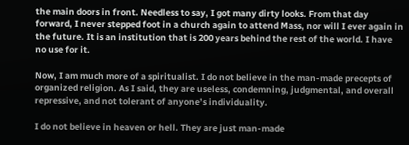the main doors in front. Needless to say, I got many dirty looks. From that day forward, I never stepped foot in a church again to attend Mass, nor will I ever again in the future. It is an institution that is 200 years behind the rest of the world. I have no use for it.

Now, I am much more of a spiritualist. I do not believe in the man-made precepts of organized religion. As I said, they are useless, condemning, judgmental, and overall repressive, and not tolerant of anyone’s individuality.

I do not believe in heaven or hell. They are just man-made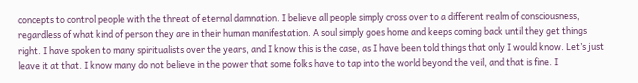concepts to control people with the threat of eternal damnation. I believe all people simply cross over to a different realm of consciousness, regardless of what kind of person they are in their human manifestation. A soul simply goes home and keeps coming back until they get things right. I have spoken to many spiritualists over the years, and I know this is the case, as I have been told things that only I would know. Let’s just leave it at that. I know many do not believe in the power that some folks have to tap into the world beyond the veil, and that is fine. I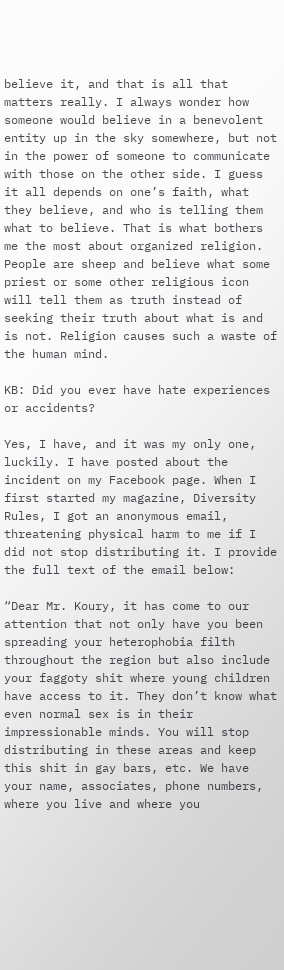believe it, and that is all that matters really. I always wonder how someone would believe in a benevolent entity up in the sky somewhere, but not in the power of someone to communicate with those on the other side. I guess it all depends on one’s faith, what they believe, and who is telling them what to believe. That is what bothers me the most about organized religion. People are sheep and believe what some priest or some other religious icon will tell them as truth instead of seeking their truth about what is and is not. Religion causes such a waste of the human mind.

KB: Did you ever have hate experiences or accidents?

Yes, I have, and it was my only one, luckily. I have posted about the incident on my Facebook page. When I first started my magazine, Diversity Rules, I got an anonymous email, threatening physical harm to me if I did not stop distributing it. I provide the full text of the email below:

“Dear Mr. Koury, it has come to our attention that not only have you been spreading your heterophobia filth throughout the region but also include your faggoty shit where young children have access to it. They don’t know what even normal sex is in their impressionable minds. You will stop distributing in these areas and keep this shit in gay bars, etc. We have your name, associates, phone numbers, where you live and where you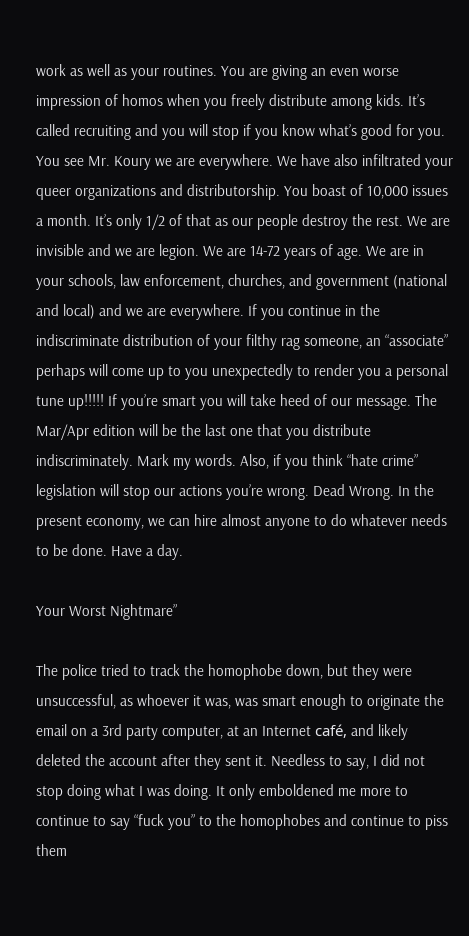work as well as your routines. You are giving an even worse impression of homos when you freely distribute among kids. It’s called recruiting and you will stop if you know what’s good for you. You see Mr. Koury we are everywhere. We have also infiltrated your queer organizations and distributorship. You boast of 10,000 issues a month. It’s only 1/2 of that as our people destroy the rest. We are invisible and we are legion. We are 14-72 years of age. We are in your schools, law enforcement, churches, and government (national and local) and we are everywhere. If you continue in the indiscriminate distribution of your filthy rag someone, an “associate” perhaps will come up to you unexpectedly to render you a personal tune up!!!!! If you’re smart you will take heed of our message. The Mar/Apr edition will be the last one that you distribute indiscriminately. Mark my words. Also, if you think “hate crime” legislation will stop our actions you’re wrong. Dead Wrong. In the present economy, we can hire almost anyone to do whatever needs to be done. Have a day.

Your Worst Nightmare”

The police tried to track the homophobe down, but they were unsuccessful, as whoever it was, was smart enough to originate the email on a 3rd party computer, at an Internet café, and likely deleted the account after they sent it. Needless to say, I did not stop doing what I was doing. It only emboldened me more to continue to say “fuck you” to the homophobes and continue to piss them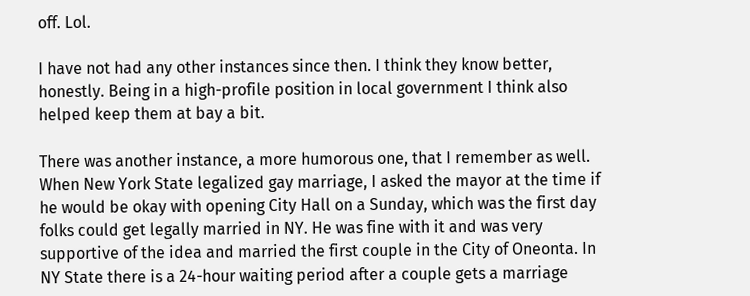off. Lol.

I have not had any other instances since then. I think they know better, honestly. Being in a high-profile position in local government I think also helped keep them at bay a bit.

There was another instance, a more humorous one, that I remember as well. When New York State legalized gay marriage, I asked the mayor at the time if he would be okay with opening City Hall on a Sunday, which was the first day folks could get legally married in NY. He was fine with it and was very supportive of the idea and married the first couple in the City of Oneonta. In NY State there is a 24-hour waiting period after a couple gets a marriage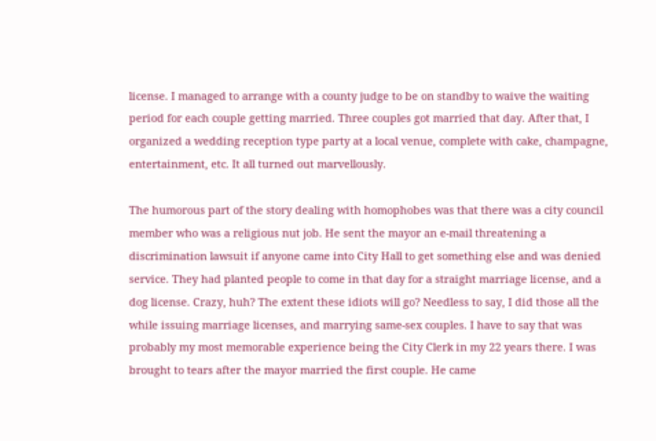license. I managed to arrange with a county judge to be on standby to waive the waiting period for each couple getting married. Three couples got married that day. After that, I organized a wedding reception type party at a local venue, complete with cake, champagne, entertainment, etc. It all turned out marvellously.

The humorous part of the story dealing with homophobes was that there was a city council member who was a religious nut job. He sent the mayor an e-mail threatening a discrimination lawsuit if anyone came into City Hall to get something else and was denied service. They had planted people to come in that day for a straight marriage license, and a dog license. Crazy, huh? The extent these idiots will go? Needless to say, I did those all the while issuing marriage licenses, and marrying same-sex couples. I have to say that was probably my most memorable experience being the City Clerk in my 22 years there. I was brought to tears after the mayor married the first couple. He came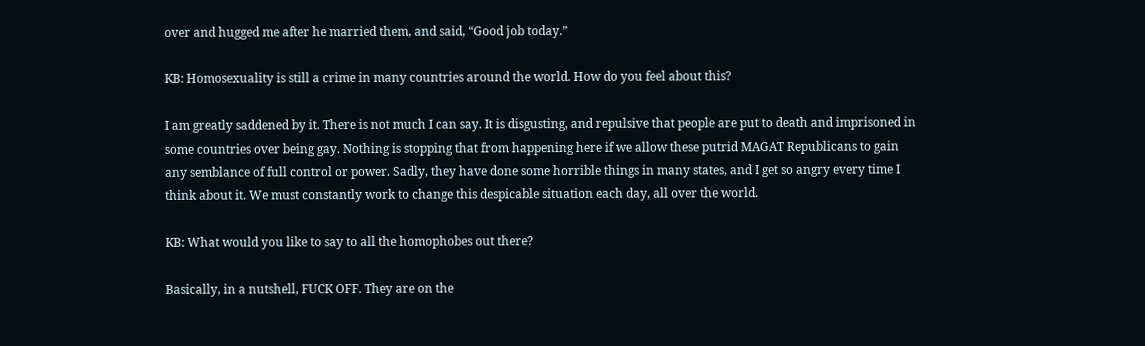over and hugged me after he married them, and said, “Good job today.”

KB: Homosexuality is still a crime in many countries around the world. How do you feel about this?

I am greatly saddened by it. There is not much I can say. It is disgusting, and repulsive that people are put to death and imprisoned in some countries over being gay. Nothing is stopping that from happening here if we allow these putrid MAGAT Republicans to gain any semblance of full control or power. Sadly, they have done some horrible things in many states, and I get so angry every time I think about it. We must constantly work to change this despicable situation each day, all over the world.

KB: What would you like to say to all the homophobes out there?

Basically, in a nutshell, FUCK OFF. They are on the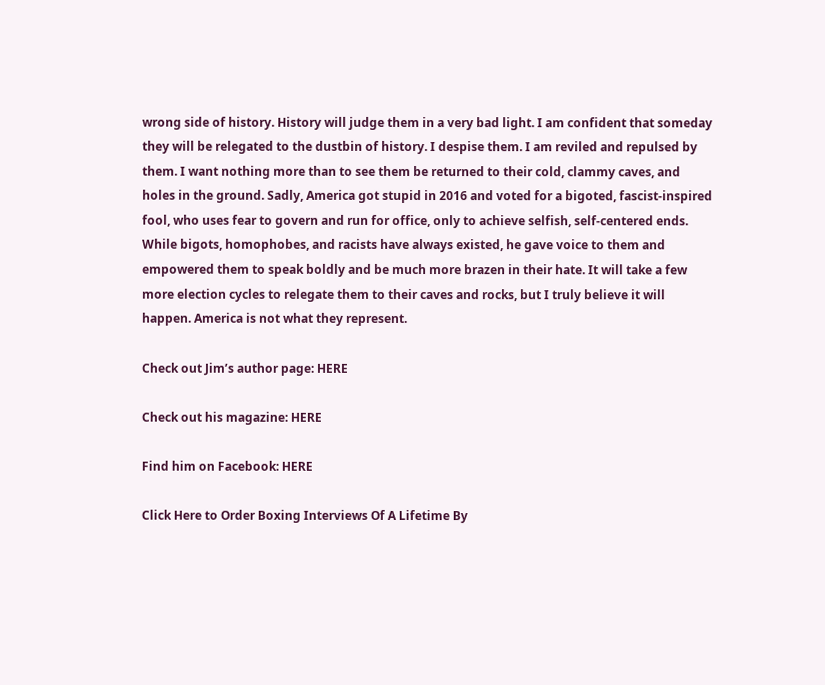wrong side of history. History will judge them in a very bad light. I am confident that someday they will be relegated to the dustbin of history. I despise them. I am reviled and repulsed by them. I want nothing more than to see them be returned to their cold, clammy caves, and holes in the ground. Sadly, America got stupid in 2016 and voted for a bigoted, fascist-inspired fool, who uses fear to govern and run for office, only to achieve selfish, self-centered ends. While bigots, homophobes, and racists have always existed, he gave voice to them and empowered them to speak boldly and be much more brazen in their hate. It will take a few more election cycles to relegate them to their caves and rocks, but I truly believe it will happen. America is not what they represent.

Check out Jim’s author page: HERE

Check out his magazine: HERE

Find him on Facebook: HERE

Click Here to Order Boxing Interviews Of A Lifetime By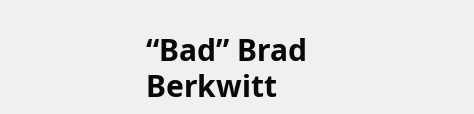“Bad” Brad Berkwitt